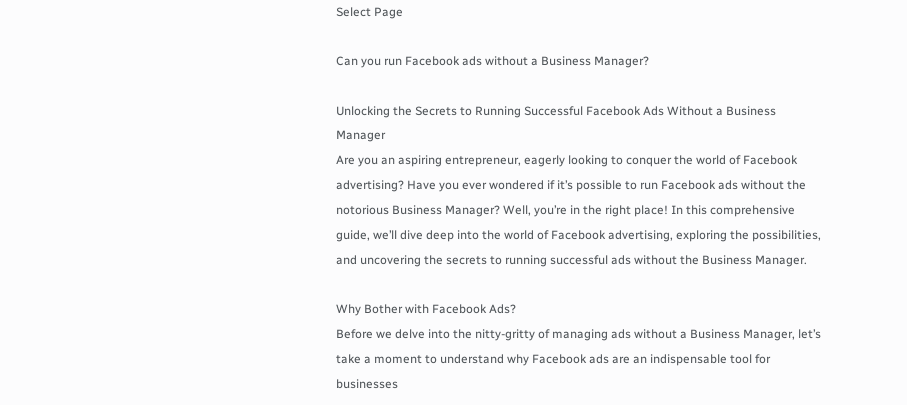Select Page

Can you run Facebook ads without a Business Manager?

Unlocking the Secrets to Running Successful Facebook Ads Without a Business Manager
Are you an aspiring entrepreneur, eagerly looking to conquer the world of Facebook advertising? Have you ever wondered if it’s possible to run Facebook ads without the notorious Business Manager? Well, you’re in the right place! In this comprehensive guide, we’ll dive deep into the world of Facebook advertising, exploring the possibilities, and uncovering the secrets to running successful ads without the Business Manager.

Why Bother with Facebook Ads?
Before we delve into the nitty-gritty of managing ads without a Business Manager, let’s take a moment to understand why Facebook ads are an indispensable tool for businesses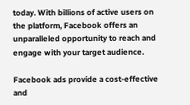today. With billions of active users on the platform, Facebook offers an unparalleled opportunity to reach and engage with your target audience.

Facebook ads provide a cost-effective and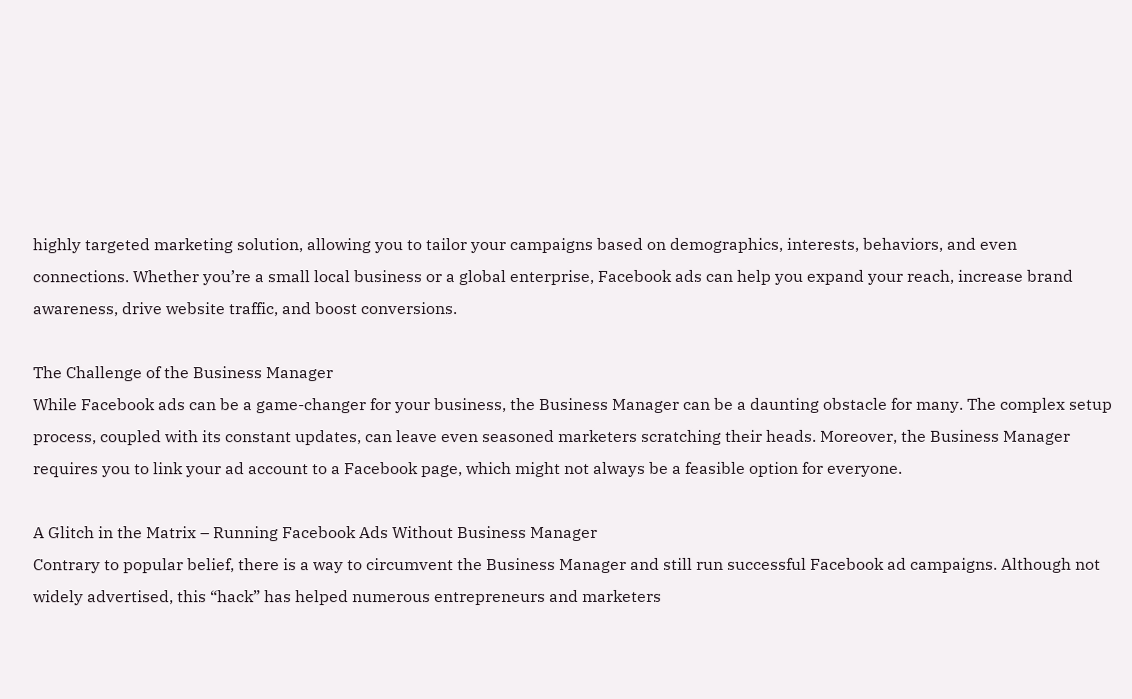highly targeted marketing solution, allowing you to tailor your campaigns based on demographics, interests, behaviors, and even connections. Whether you’re a small local business or a global enterprise, Facebook ads can help you expand your reach, increase brand awareness, drive website traffic, and boost conversions.

The Challenge of the Business Manager
While Facebook ads can be a game-changer for your business, the Business Manager can be a daunting obstacle for many. The complex setup process, coupled with its constant updates, can leave even seasoned marketers scratching their heads. Moreover, the Business Manager requires you to link your ad account to a Facebook page, which might not always be a feasible option for everyone.

A Glitch in the Matrix – Running Facebook Ads Without Business Manager
Contrary to popular belief, there is a way to circumvent the Business Manager and still run successful Facebook ad campaigns. Although not widely advertised, this “hack” has helped numerous entrepreneurs and marketers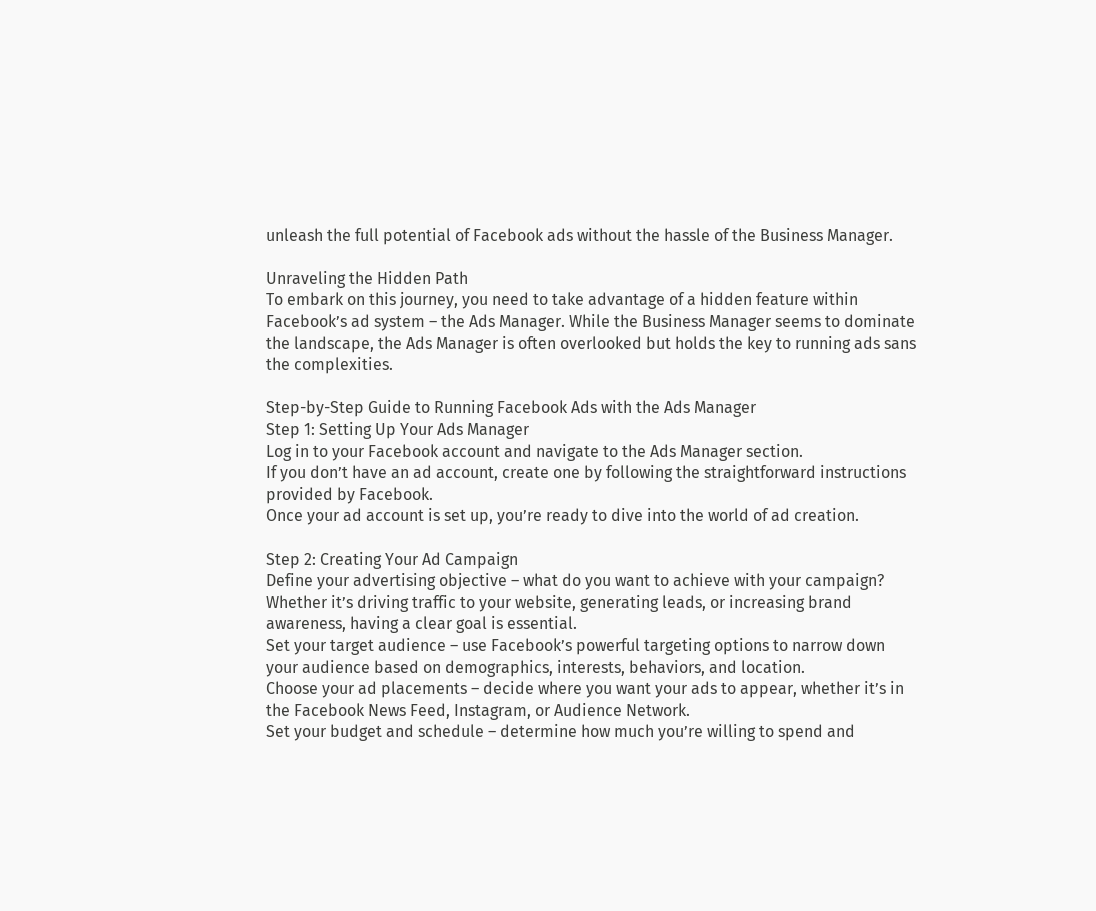unleash the full potential of Facebook ads without the hassle of the Business Manager.

Unraveling the Hidden Path
To embark on this journey, you need to take advantage of a hidden feature within Facebook’s ad system – the Ads Manager. While the Business Manager seems to dominate the landscape, the Ads Manager is often overlooked but holds the key to running ads sans the complexities.

Step-by-Step Guide to Running Facebook Ads with the Ads Manager
Step 1: Setting Up Your Ads Manager
Log in to your Facebook account and navigate to the Ads Manager section.
If you don’t have an ad account, create one by following the straightforward instructions provided by Facebook.
Once your ad account is set up, you’re ready to dive into the world of ad creation.

Step 2: Creating Your Ad Campaign
Define your advertising objective – what do you want to achieve with your campaign? Whether it’s driving traffic to your website, generating leads, or increasing brand awareness, having a clear goal is essential.
Set your target audience – use Facebook’s powerful targeting options to narrow down your audience based on demographics, interests, behaviors, and location.
Choose your ad placements – decide where you want your ads to appear, whether it’s in the Facebook News Feed, Instagram, or Audience Network.
Set your budget and schedule – determine how much you’re willing to spend and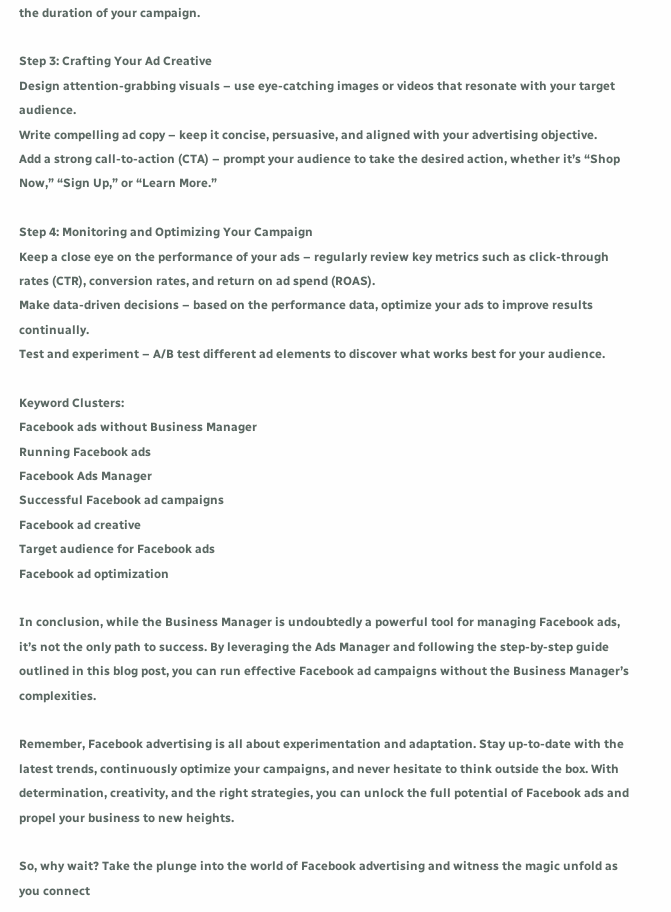the duration of your campaign.

Step 3: Crafting Your Ad Creative
Design attention-grabbing visuals – use eye-catching images or videos that resonate with your target audience.
Write compelling ad copy – keep it concise, persuasive, and aligned with your advertising objective.
Add a strong call-to-action (CTA) – prompt your audience to take the desired action, whether it’s “Shop Now,” “Sign Up,” or “Learn More.”

Step 4: Monitoring and Optimizing Your Campaign
Keep a close eye on the performance of your ads – regularly review key metrics such as click-through rates (CTR), conversion rates, and return on ad spend (ROAS).
Make data-driven decisions – based on the performance data, optimize your ads to improve results continually.
Test and experiment – A/B test different ad elements to discover what works best for your audience.

Keyword Clusters:
Facebook ads without Business Manager
Running Facebook ads
Facebook Ads Manager
Successful Facebook ad campaigns
Facebook ad creative
Target audience for Facebook ads
Facebook ad optimization

In conclusion, while the Business Manager is undoubtedly a powerful tool for managing Facebook ads, it’s not the only path to success. By leveraging the Ads Manager and following the step-by-step guide outlined in this blog post, you can run effective Facebook ad campaigns without the Business Manager’s complexities.

Remember, Facebook advertising is all about experimentation and adaptation. Stay up-to-date with the latest trends, continuously optimize your campaigns, and never hesitate to think outside the box. With determination, creativity, and the right strategies, you can unlock the full potential of Facebook ads and propel your business to new heights.

So, why wait? Take the plunge into the world of Facebook advertising and witness the magic unfold as you connect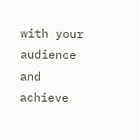with your audience and achieve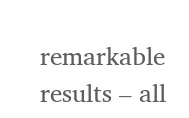remarkable results – all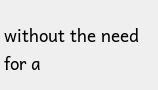without the need for a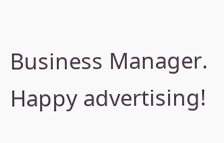Business Manager. Happy advertising!